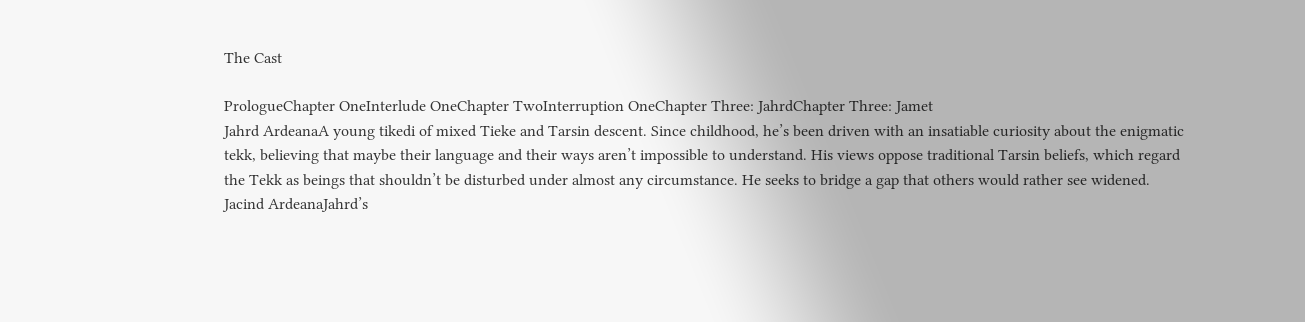The Cast

PrologueChapter OneInterlude OneChapter TwoInterruption OneChapter Three: JahrdChapter Three: Jamet
Jahrd ArdeanaA young tikedi of mixed Tieke and Tarsin descent. Since childhood, he’s been driven with an insatiable curiosity about the enigmatic tekk, believing that maybe their language and their ways aren’t impossible to understand. His views oppose traditional Tarsin beliefs, which regard the Tekk as beings that shouldn’t be disturbed under almost any circumstance. He seeks to bridge a gap that others would rather see widened.
Jacind ArdeanaJahrd’s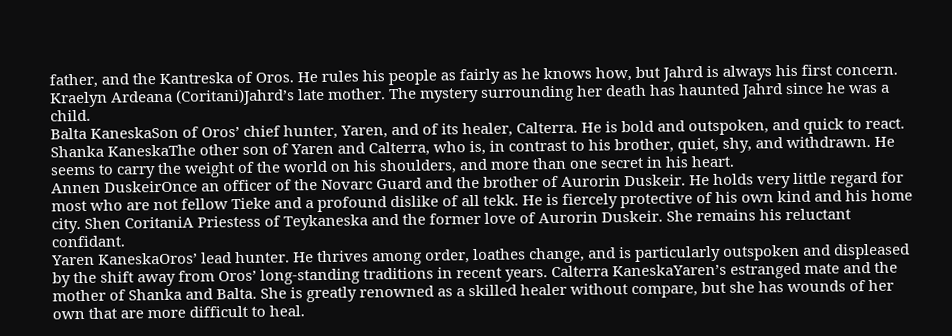father, and the Kantreska of Oros. He rules his people as fairly as he knows how, but Jahrd is always his first concern. Kraelyn Ardeana (Coritani)Jahrd’s late mother. The mystery surrounding her death has haunted Jahrd since he was a child.
Balta KaneskaSon of Oros’ chief hunter, Yaren, and of its healer, Calterra. He is bold and outspoken, and quick to react. Shanka KaneskaThe other son of Yaren and Calterra, who is, in contrast to his brother, quiet, shy, and withdrawn. He seems to carry the weight of the world on his shoulders, and more than one secret in his heart.
Annen DuskeirOnce an officer of the Novarc Guard and the brother of Aurorin Duskeir. He holds very little regard for most who are not fellow Tieke and a profound dislike of all tekk. He is fiercely protective of his own kind and his home city. Shen CoritaniA Priestess of Teykaneska and the former love of Aurorin Duskeir. She remains his reluctant confidant.
Yaren KaneskaOros’ lead hunter. He thrives among order, loathes change, and is particularly outspoken and displeased by the shift away from Oros’ long-standing traditions in recent years. Calterra KaneskaYaren’s estranged mate and the mother of Shanka and Balta. She is greatly renowned as a skilled healer without compare, but she has wounds of her own that are more difficult to heal.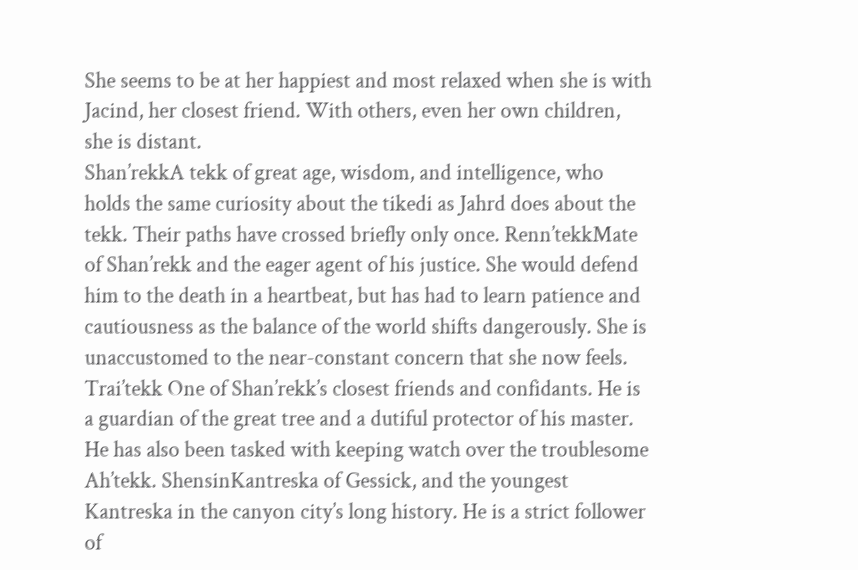She seems to be at her happiest and most relaxed when she is with Jacind, her closest friend. With others, even her own children, she is distant.
Shan’rekkA tekk of great age, wisdom, and intelligence, who holds the same curiosity about the tikedi as Jahrd does about the tekk. Their paths have crossed briefly only once. Renn’tekkMate of Shan’rekk and the eager agent of his justice. She would defend him to the death in a heartbeat, but has had to learn patience and cautiousness as the balance of the world shifts dangerously. She is unaccustomed to the near-constant concern that she now feels.
Trai’tekk One of Shan’rekk’s closest friends and confidants. He is a guardian of the great tree and a dutiful protector of his master. He has also been tasked with keeping watch over the troublesome Ah’tekk. ShensinKantreska of Gessick, and the youngest Kantreska in the canyon city’s long history. He is a strict follower of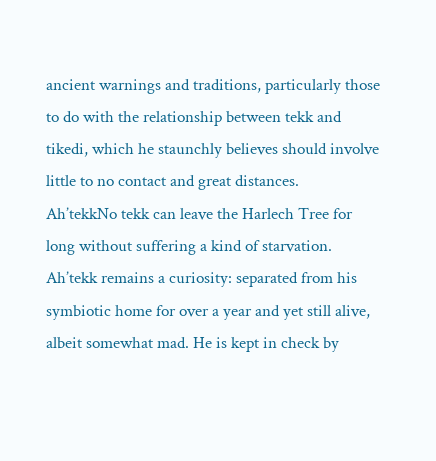ancient warnings and traditions, particularly those to do with the relationship between tekk and tikedi, which he staunchly believes should involve little to no contact and great distances.
Ah’tekkNo tekk can leave the Harlech Tree for long without suffering a kind of starvation. Ah’tekk remains a curiosity: separated from his symbiotic home for over a year and yet still alive, albeit somewhat mad. He is kept in check by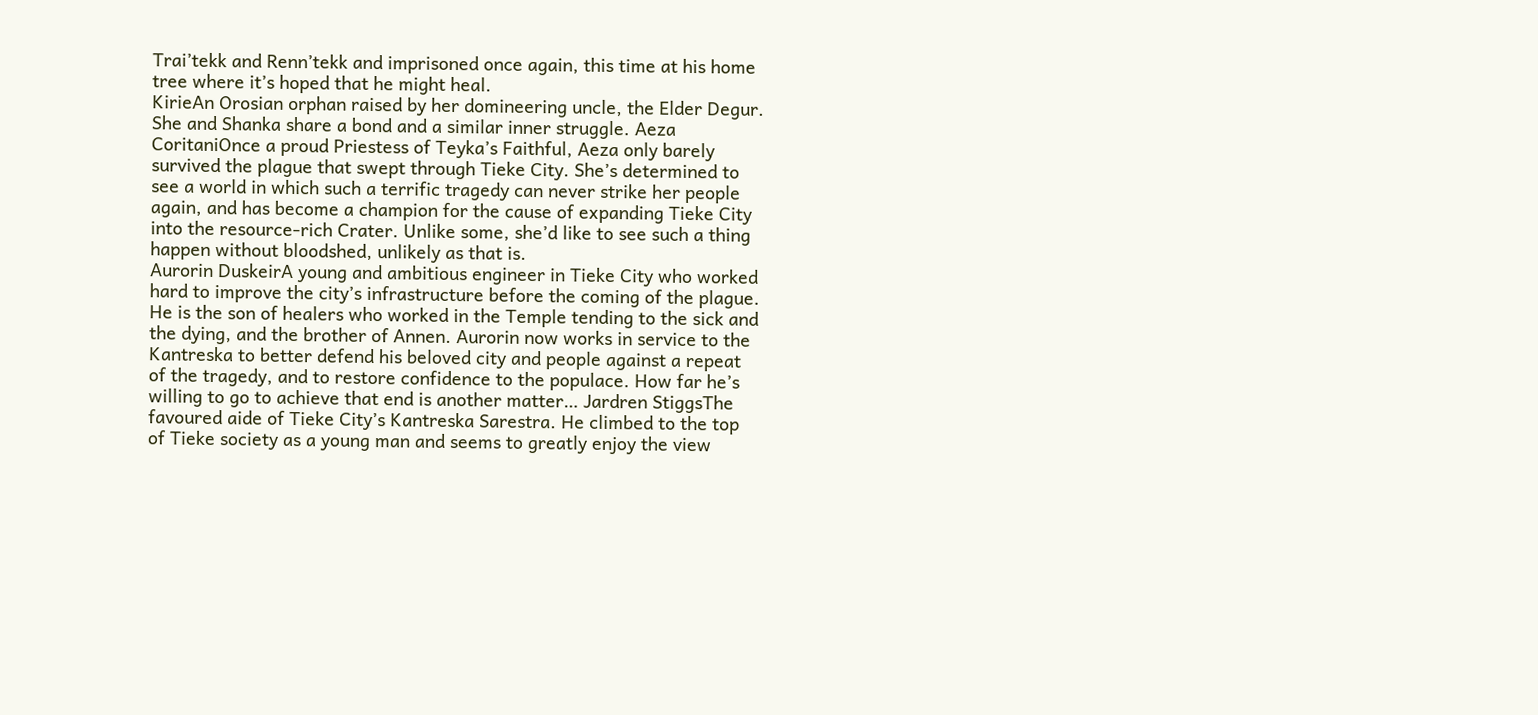Trai’tekk and Renn’tekk and imprisoned once again, this time at his home tree where it’s hoped that he might heal.
KirieAn Orosian orphan raised by her domineering uncle, the Elder Degur. She and Shanka share a bond and a similar inner struggle. Aeza CoritaniOnce a proud Priestess of Teyka’s Faithful, Aeza only barely survived the plague that swept through Tieke City. She’s determined to see a world in which such a terrific tragedy can never strike her people again, and has become a champion for the cause of expanding Tieke City into the resource-rich Crater. Unlike some, she’d like to see such a thing happen without bloodshed, unlikely as that is.
Aurorin DuskeirA young and ambitious engineer in Tieke City who worked hard to improve the city’s infrastructure before the coming of the plague. He is the son of healers who worked in the Temple tending to the sick and the dying, and the brother of Annen. Aurorin now works in service to the Kantreska to better defend his beloved city and people against a repeat of the tragedy, and to restore confidence to the populace. How far he’s willing to go to achieve that end is another matter… Jardren StiggsThe favoured aide of Tieke City’s Kantreska Sarestra. He climbed to the top of Tieke society as a young man and seems to greatly enjoy the view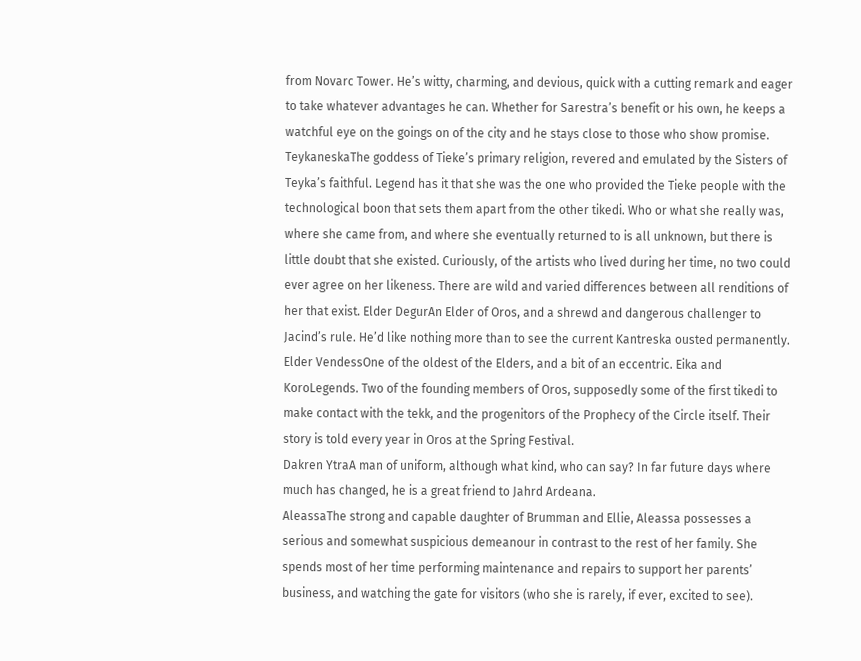from Novarc Tower. He’s witty, charming, and devious, quick with a cutting remark and eager to take whatever advantages he can. Whether for Sarestra’s benefit or his own, he keeps a watchful eye on the goings on of the city and he stays close to those who show promise.
TeykaneskaThe goddess of Tieke’s primary religion, revered and emulated by the Sisters of Teyka’s faithful. Legend has it that she was the one who provided the Tieke people with the technological boon that sets them apart from the other tikedi. Who or what she really was, where she came from, and where she eventually returned to is all unknown, but there is little doubt that she existed. Curiously, of the artists who lived during her time, no two could ever agree on her likeness. There are wild and varied differences between all renditions of her that exist. Elder DegurAn Elder of Oros, and a shrewd and dangerous challenger to Jacind’s rule. He’d like nothing more than to see the current Kantreska ousted permanently.
Elder VendessOne of the oldest of the Elders, and a bit of an eccentric. Eika and KoroLegends. Two of the founding members of Oros, supposedly some of the first tikedi to make contact with the tekk, and the progenitors of the Prophecy of the Circle itself. Their story is told every year in Oros at the Spring Festival.
Dakren YtraA man of uniform, although what kind, who can say? In far future days where much has changed, he is a great friend to Jahrd Ardeana.
AleassaThe strong and capable daughter of Brumman and Ellie, Aleassa possesses a serious and somewhat suspicious demeanour in contrast to the rest of her family. She spends most of her time performing maintenance and repairs to support her parents’ business, and watching the gate for visitors (who she is rarely, if ever, excited to see).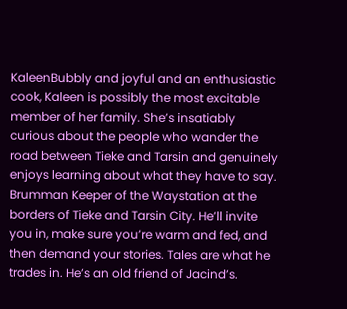KaleenBubbly and joyful and an enthusiastic cook, Kaleen is possibly the most excitable member of her family. She’s insatiably curious about the people who wander the road between Tieke and Tarsin and genuinely enjoys learning about what they have to say.
Brumman Keeper of the Waystation at the borders of Tieke and Tarsin City. He’ll invite you in, make sure you’re warm and fed, and then demand your stories. Tales are what he trades in. He’s an old friend of Jacind’s.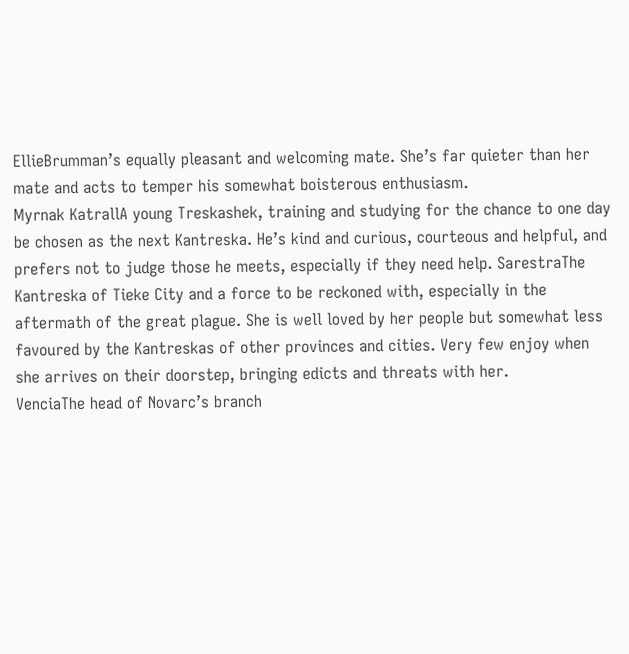EllieBrumman’s equally pleasant and welcoming mate. She’s far quieter than her mate and acts to temper his somewhat boisterous enthusiasm.
Myrnak KatrallA young Treskashek, training and studying for the chance to one day be chosen as the next Kantreska. He’s kind and curious, courteous and helpful, and prefers not to judge those he meets, especially if they need help. SarestraThe Kantreska of Tieke City and a force to be reckoned with, especially in the aftermath of the great plague. She is well loved by her people but somewhat less favoured by the Kantreskas of other provinces and cities. Very few enjoy when she arrives on their doorstep, bringing edicts and threats with her.
VenciaThe head of Novarc’s branch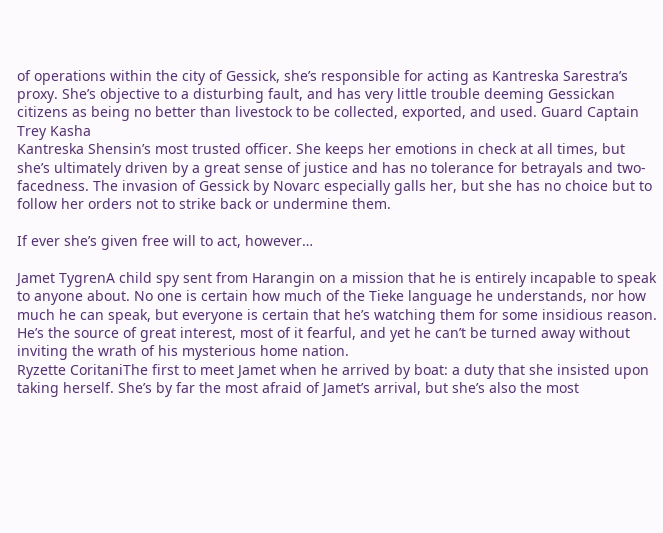of operations within the city of Gessick, she’s responsible for acting as Kantreska Sarestra’s proxy. She’s objective to a disturbing fault, and has very little trouble deeming Gessickan citizens as being no better than livestock to be collected, exported, and used. Guard Captain Trey Kasha
Kantreska Shensin’s most trusted officer. She keeps her emotions in check at all times, but she’s ultimately driven by a great sense of justice and has no tolerance for betrayals and two-facedness. The invasion of Gessick by Novarc especially galls her, but she has no choice but to follow her orders not to strike back or undermine them.

If ever she’s given free will to act, however…

Jamet TygrenA child spy sent from Harangin on a mission that he is entirely incapable to speak to anyone about. No one is certain how much of the Tieke language he understands, nor how much he can speak, but everyone is certain that he’s watching them for some insidious reason. He’s the source of great interest, most of it fearful, and yet he can’t be turned away without inviting the wrath of his mysterious home nation.
Ryzette CoritaniThe first to meet Jamet when he arrived by boat: a duty that she insisted upon taking herself. She’s by far the most afraid of Jamet’s arrival, but she’s also the most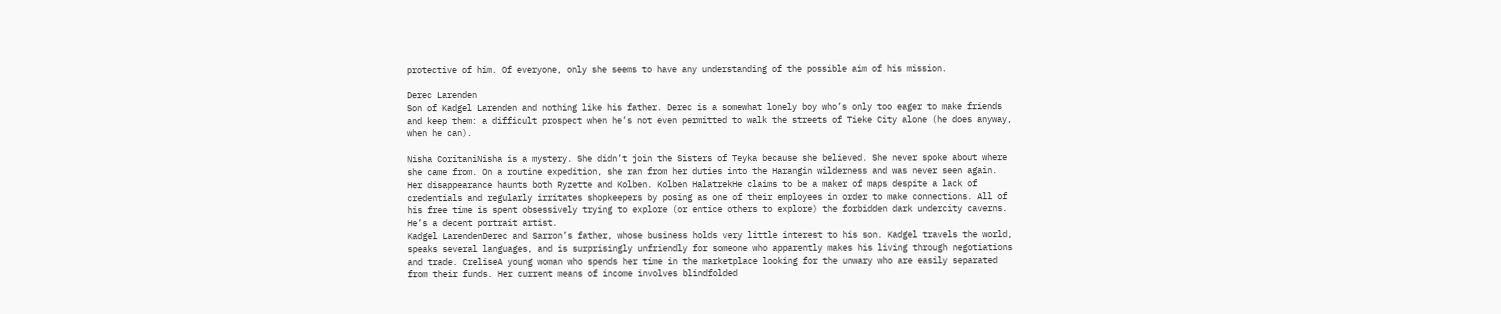protective of him. Of everyone, only she seems to have any understanding of the possible aim of his mission.

Derec Larenden
Son of Kadgel Larenden and nothing like his father. Derec is a somewhat lonely boy who’s only too eager to make friends and keep them: a difficult prospect when he’s not even permitted to walk the streets of Tieke City alone (he does anyway, when he can).

Nisha CoritaniNisha is a mystery. She didn’t join the Sisters of Teyka because she believed. She never spoke about where she came from. On a routine expedition, she ran from her duties into the Harangin wilderness and was never seen again. Her disappearance haunts both Ryzette and Kolben. Kolben HalatrekHe claims to be a maker of maps despite a lack of credentials and regularly irritates shopkeepers by posing as one of their employees in order to make connections. All of his free time is spent obsessively trying to explore (or entice others to explore) the forbidden dark undercity caverns. He’s a decent portrait artist.
Kadgel LarendenDerec and Sarron’s father, whose business holds very little interest to his son. Kadgel travels the world, speaks several languages, and is surprisingly unfriendly for someone who apparently makes his living through negotiations and trade. CreliseA young woman who spends her time in the marketplace looking for the unwary who are easily separated from their funds. Her current means of income involves blindfolded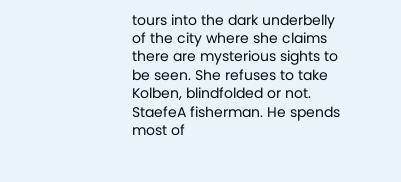tours into the dark underbelly of the city where she claims there are mysterious sights to be seen. She refuses to take Kolben, blindfolded or not.
StaefeA fisherman. He spends most of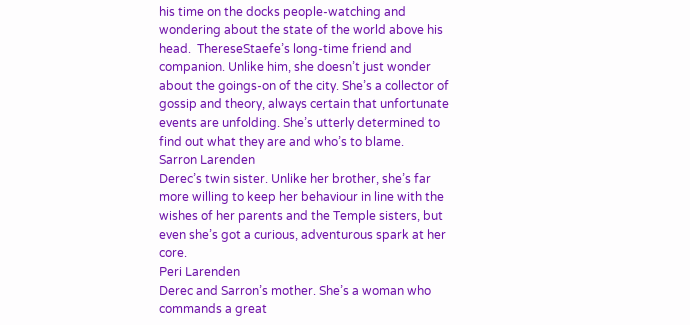his time on the docks people-watching and wondering about the state of the world above his head.  ThereseStaefe’s long-time friend and companion. Unlike him, she doesn’t just wonder about the goings-on of the city. She’s a collector of gossip and theory, always certain that unfortunate events are unfolding. She’s utterly determined to find out what they are and who’s to blame.
Sarron Larenden
Derec’s twin sister. Unlike her brother, she’s far more willing to keep her behaviour in line with the wishes of her parents and the Temple sisters, but even she’s got a curious, adventurous spark at her core.
Peri Larenden
Derec and Sarron’s mother. She’s a woman who commands a great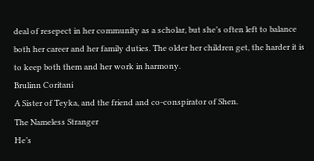deal of resepect in her community as a scholar, but she’s often left to balance both her career and her family duties. The older her children get, the harder it is to keep both them and her work in harmony.
Brulinn Coritani
A Sister of Teyka, and the friend and co-conspirator of Shen.
The Nameless Stranger
He’s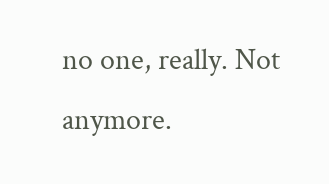no one, really. Not anymore.